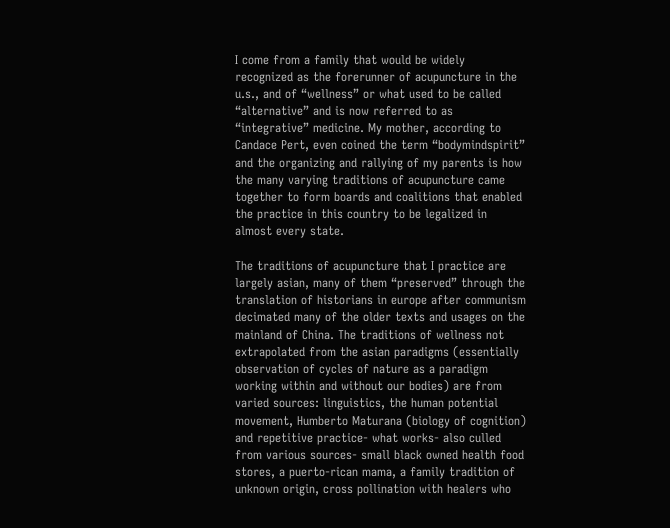I come from a family that would be widely recognized as the forerunner of acupuncture in the u.s., and of “wellness” or what used to be called “alternative” and is now referred to as “integrative” medicine. My mother, according to Candace Pert, even coined the term “bodymindspirit” and the organizing and rallying of my parents is how the many varying traditions of acupuncture came together to form boards and coalitions that enabled the practice in this country to be legalized in almost every state.

The traditions of acupuncture that I practice are largely asian, many of them “preserved” through the translation of historians in europe after communism decimated many of the older texts and usages on the mainland of China. The traditions of wellness not extrapolated from the asian paradigms (essentially observation of cycles of nature as a paradigm working within and without our bodies) are from varied sources: linguistics, the human potential movement, Humberto Maturana (biology of cognition) and repetitive practice- what works- also culled from various sources- small black owned health food stores, a puerto-rican mama, a family tradition of unknown origin, cross pollination with healers who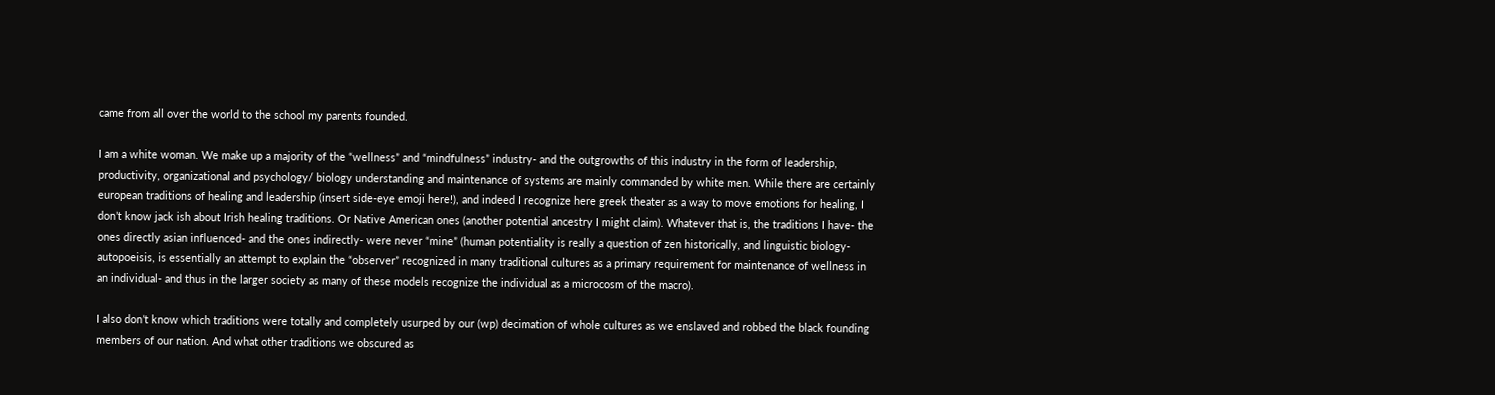came from all over the world to the school my parents founded.

I am a white woman. We make up a majority of the “wellness” and “mindfulness” industry- and the outgrowths of this industry in the form of leadership, productivity, organizational and psychology/ biology understanding and maintenance of systems are mainly commanded by white men. While there are certainly european traditions of healing and leadership (insert side-eye emoji here!), and indeed I recognize here greek theater as a way to move emotions for healing, I don’t know jack ish about Irish healing traditions. Or Native American ones (another potential ancestry I might claim). Whatever that is, the traditions I have- the ones directly asian influenced- and the ones indirectly- were never “mine” (human potentiality is really a question of zen historically, and linguistic biology- autopoeisis, is essentially an attempt to explain the “observer” recognized in many traditional cultures as a primary requirement for maintenance of wellness in an individual- and thus in the larger society as many of these models recognize the individual as a microcosm of the macro).

I also don’t know which traditions were totally and completely usurped by our (wp) decimation of whole cultures as we enslaved and robbed the black founding members of our nation. And what other traditions we obscured as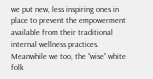we put new, less inspiring ones in place to prevent the empowerment available from their traditional internal wellness practices. Meanwhile we too, the “wise” white folk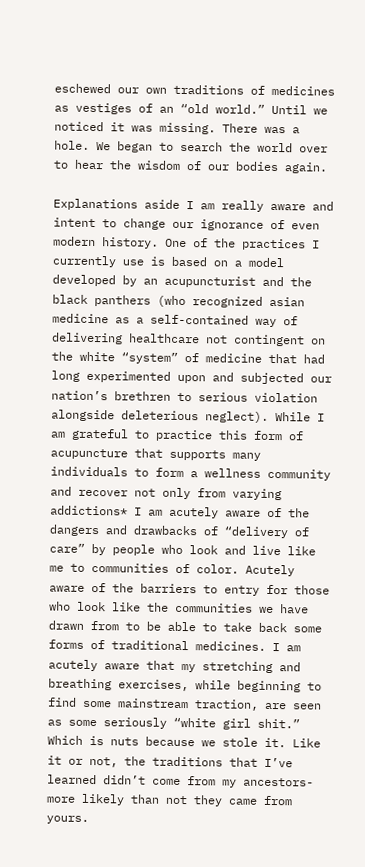eschewed our own traditions of medicines as vestiges of an “old world.” Until we noticed it was missing. There was a hole. We began to search the world over to hear the wisdom of our bodies again.

Explanations aside I am really aware and intent to change our ignorance of even modern history. One of the practices I currently use is based on a model developed by an acupuncturist and the black panthers (who recognized asian medicine as a self-contained way of delivering healthcare not contingent on the white “system” of medicine that had long experimented upon and subjected our nation’s brethren to serious violation alongside deleterious neglect). While I am grateful to practice this form of acupuncture that supports many individuals to form a wellness community and recover not only from varying addictions* I am acutely aware of the dangers and drawbacks of “delivery of care” by people who look and live like me to communities of color. Acutely aware of the barriers to entry for those who look like the communities we have drawn from to be able to take back some forms of traditional medicines. I am acutely aware that my stretching and breathing exercises, while beginning to find some mainstream traction, are seen as some seriously “white girl shit.” Which is nuts because we stole it. Like it or not, the traditions that I’ve learned didn’t come from my ancestors- more likely than not they came from yours.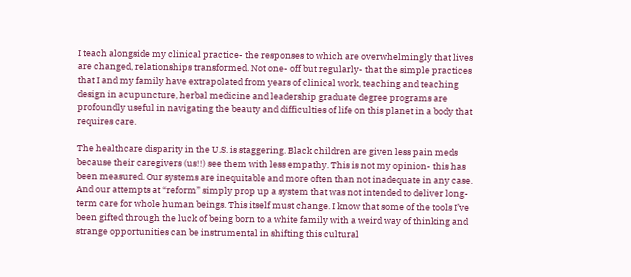I teach alongside my clinical practice- the responses to which are overwhelmingly that lives are changed, relationships transformed. Not one- off but regularly- that the simple practices that I and my family have extrapolated from years of clinical work, teaching and teaching design in acupuncture, herbal medicine and leadership graduate degree programs are profoundly useful in navigating the beauty and difficulties of life on this planet in a body that requires care.

The healthcare disparity in the U.S. is staggering. Black children are given less pain meds because their caregivers (us!!) see them with less empathy. This is not my opinion- this has been measured. Our systems are inequitable and more often than not inadequate in any case. And our attempts at “reform” simply prop up a system that was not intended to deliver long-term care for whole human beings. This itself must change. I know that some of the tools I’ve been gifted through the luck of being born to a white family with a weird way of thinking and strange opportunities can be instrumental in shifting this cultural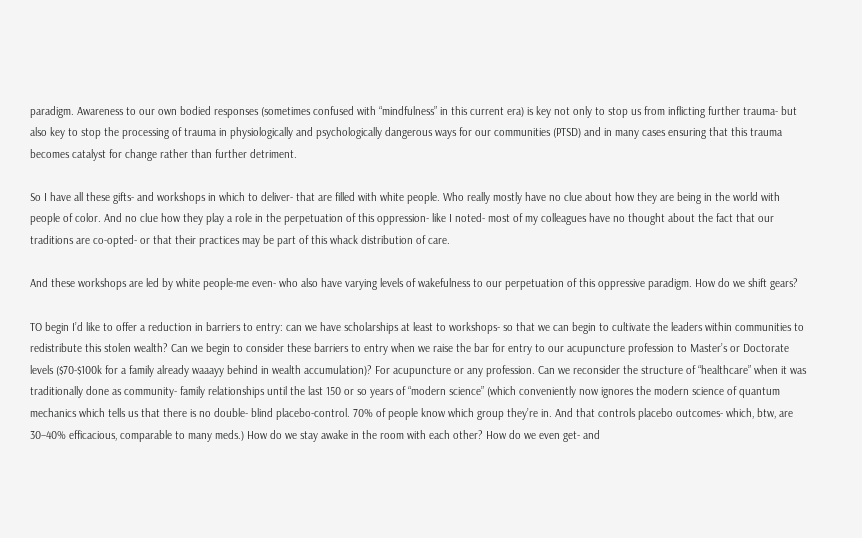paradigm. Awareness to our own bodied responses (sometimes confused with “mindfulness” in this current era) is key not only to stop us from inflicting further trauma- but also key to stop the processing of trauma in physiologically and psychologically dangerous ways for our communities (PTSD) and in many cases ensuring that this trauma becomes catalyst for change rather than further detriment.

So I have all these gifts- and workshops in which to deliver- that are filled with white people. Who really mostly have no clue about how they are being in the world with people of color. And no clue how they play a role in the perpetuation of this oppression- like I noted- most of my colleagues have no thought about the fact that our traditions are co-opted- or that their practices may be part of this whack distribution of care.

And these workshops are led by white people-me even- who also have varying levels of wakefulness to our perpetuation of this oppressive paradigm. How do we shift gears?

TO begin I’d like to offer a reduction in barriers to entry: can we have scholarships at least to workshops- so that we can begin to cultivate the leaders within communities to redistribute this stolen wealth? Can we begin to consider these barriers to entry when we raise the bar for entry to our acupuncture profession to Master’s or Doctorate levels ($70-$100k for a family already waaayy behind in wealth accumulation)? For acupuncture or any profession. Can we reconsider the structure of “healthcare” when it was traditionally done as community- family relationships until the last 150 or so years of “modern science” (which conveniently now ignores the modern science of quantum mechanics which tells us that there is no double- blind placebo-control. 70% of people know which group they’re in. And that controls placebo outcomes- which, btw, are 30–40% efficacious, comparable to many meds.) How do we stay awake in the room with each other? How do we even get- and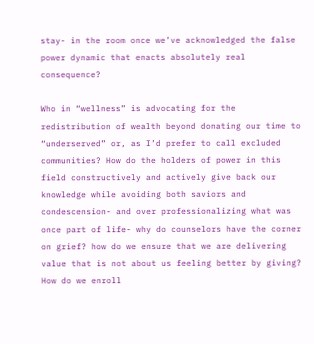stay- in the room once we’ve acknowledged the false power dynamic that enacts absolutely real consequence?

Who in “wellness” is advocating for the redistribution of wealth beyond donating our time to “underserved” or, as I’d prefer to call excluded communities? How do the holders of power in this field constructively and actively give back our knowledge while avoiding both saviors and condescension- and over professionalizing what was once part of life- why do counselors have the corner on grief? how do we ensure that we are delivering value that is not about us feeling better by giving? How do we enroll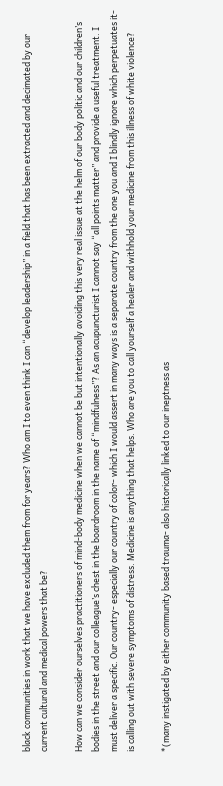black communities in work that we have excluded them from for years? Who am I to even think I can “develop leadership” in a field that has been extracted and decimated by our current cultural and medical powers that be?

How can we consider ourselves practitioners of mind-body medicine when we cannot be but intentionally avoiding this very real issue at the helm of our body politic and our children’s bodies in the street and our colleague’s chest in the boardroom in the name of “mindfulness”? As an acupuncturist I cannot say “all points matter” and provide a useful treatment. I must deliver a specific. Our country- especially our country of color- which I would assert in many ways is a separate country from the one you and I blindly ignore which perpetuates it- is calling out with severe symptoms of distress. Medicine is anything that helps. Who are you to call yourself a healer and withhold your medicine from this illness of white violence?

*(many instigated by either community based trauma- also historically linked to our ineptness as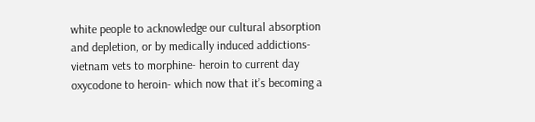white people to acknowledge our cultural absorption and depletion, or by medically induced addictions- vietnam vets to morphine- heroin to current day oxycodone to heroin- which now that it’s becoming a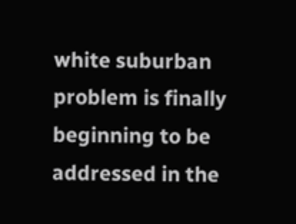white suburban problem is finally beginning to be addressed in the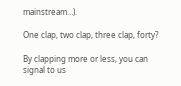mainstream…).

One clap, two clap, three clap, forty?

By clapping more or less, you can signal to us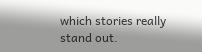which stories really stand out.